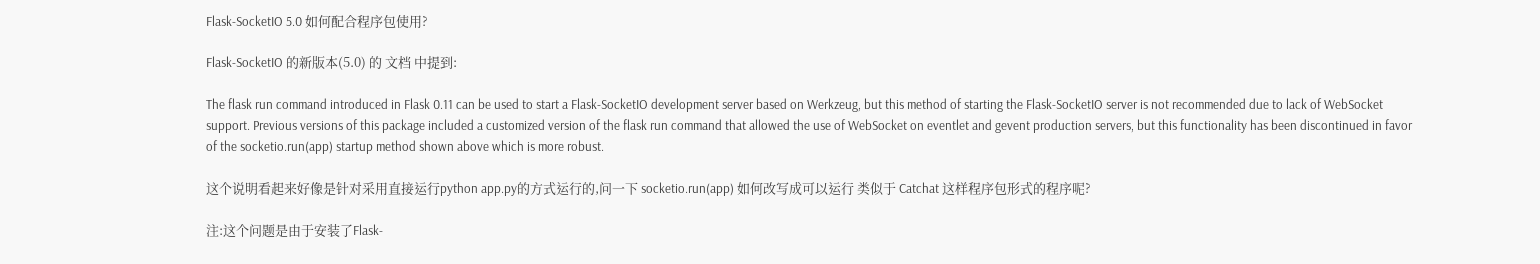Flask-SocketIO 5.0 如何配合程序包使用?

Flask-SocketIO 的新版本(5.0) 的 文档 中提到:

The flask run command introduced in Flask 0.11 can be used to start a Flask-SocketIO development server based on Werkzeug, but this method of starting the Flask-SocketIO server is not recommended due to lack of WebSocket support. Previous versions of this package included a customized version of the flask run command that allowed the use of WebSocket on eventlet and gevent production servers, but this functionality has been discontinued in favor of the socketio.run(app) startup method shown above which is more robust.

这个说明看起来好像是针对采用直接运行python app.py的方式运行的,问一下 socketio.run(app) 如何改写成可以运行 类似于 Catchat 这样程序包形式的程序呢?

注:这个问题是由于安装了Flask-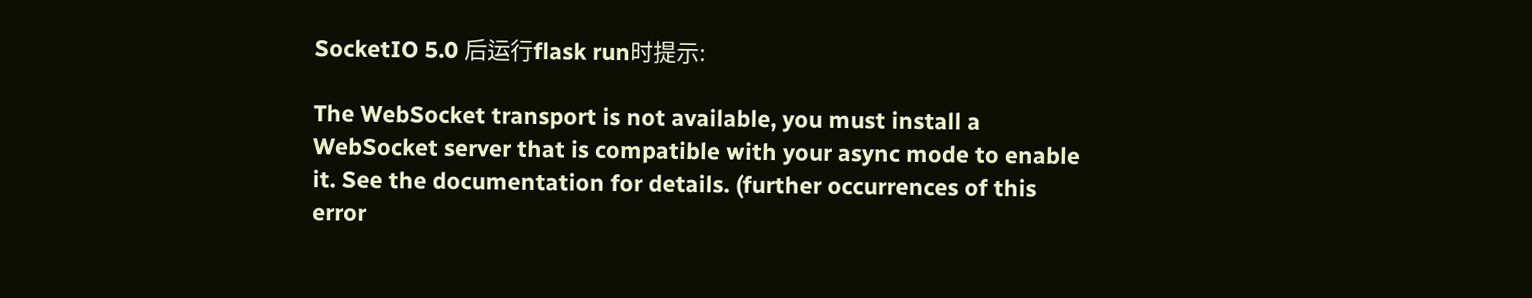SocketIO 5.0 后运行flask run时提示:

The WebSocket transport is not available, you must install a WebSocket server that is compatible with your async mode to enable it. See the documentation for details. (further occurrences of this error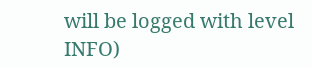will be logged with level INFO)